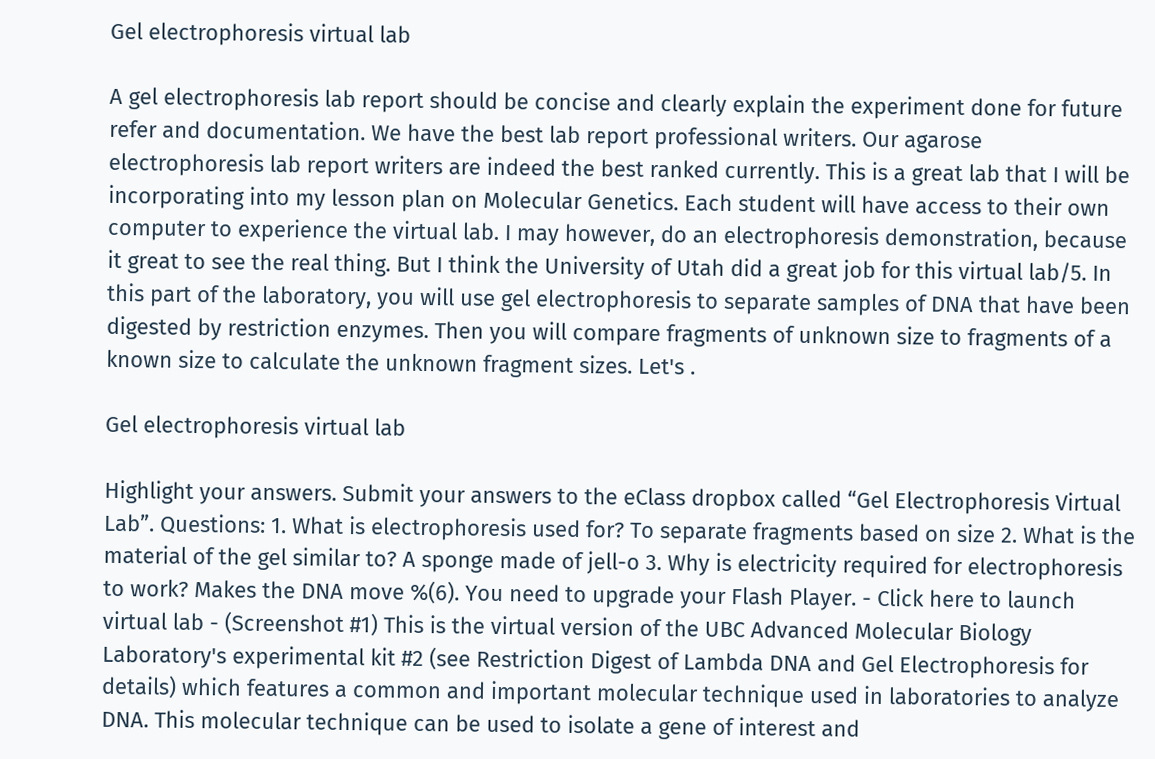Gel electrophoresis virtual lab

A gel electrophoresis lab report should be concise and clearly explain the experiment done for future refer and documentation. We have the best lab report professional writers. Our agarose electrophoresis lab report writers are indeed the best ranked currently. This is a great lab that I will be incorporating into my lesson plan on Molecular Genetics. Each student will have access to their own computer to experience the virtual lab. I may however, do an electrophoresis demonstration, because it great to see the real thing. But I think the University of Utah did a great job for this virtual lab/5. In this part of the laboratory, you will use gel electrophoresis to separate samples of DNA that have been digested by restriction enzymes. Then you will compare fragments of unknown size to fragments of a known size to calculate the unknown fragment sizes. Let's .

Gel electrophoresis virtual lab

Highlight your answers. Submit your answers to the eClass dropbox called “Gel Electrophoresis Virtual Lab”. Questions: 1. What is electrophoresis used for? To separate fragments based on size 2. What is the material of the gel similar to? A sponge made of jell-o 3. Why is electricity required for electrophoresis to work? Makes the DNA move %(6). You need to upgrade your Flash Player. - Click here to launch virtual lab - (Screenshot #1) This is the virtual version of the UBC Advanced Molecular Biology Laboratory's experimental kit #2 (see Restriction Digest of Lambda DNA and Gel Electrophoresis for details) which features a common and important molecular technique used in laboratories to analyze DNA. This molecular technique can be used to isolate a gene of interest and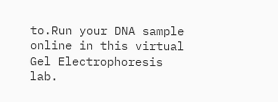to.Run your DNA sample online in this virtual Gel Electrophoresis lab.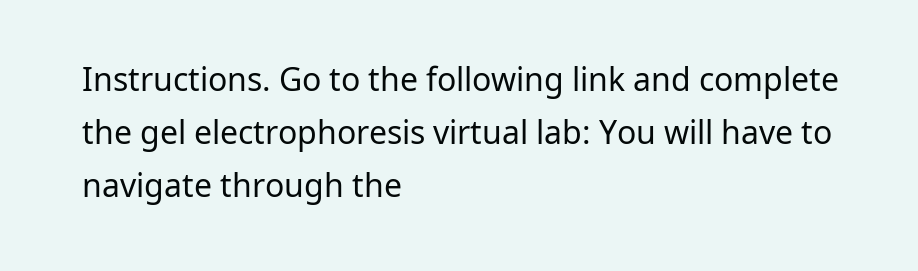Instructions. Go to the following link and complete the gel electrophoresis virtual lab: You will have to navigate through the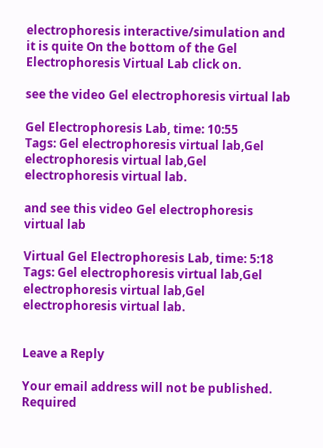electrophoresis interactive/simulation and it is quite On the bottom of the Gel Electrophoresis Virtual Lab click on.

see the video Gel electrophoresis virtual lab

Gel Electrophoresis Lab, time: 10:55
Tags: Gel electrophoresis virtual lab,Gel electrophoresis virtual lab,Gel electrophoresis virtual lab.

and see this video Gel electrophoresis virtual lab

Virtual Gel Electrophoresis Lab, time: 5:18
Tags: Gel electrophoresis virtual lab,Gel electrophoresis virtual lab,Gel electrophoresis virtual lab.


Leave a Reply

Your email address will not be published. Required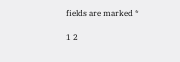fields are marked *

1 2